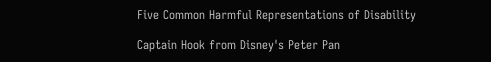Five Common Harmful Representations of Disability

Captain Hook from Disney's Peter Pan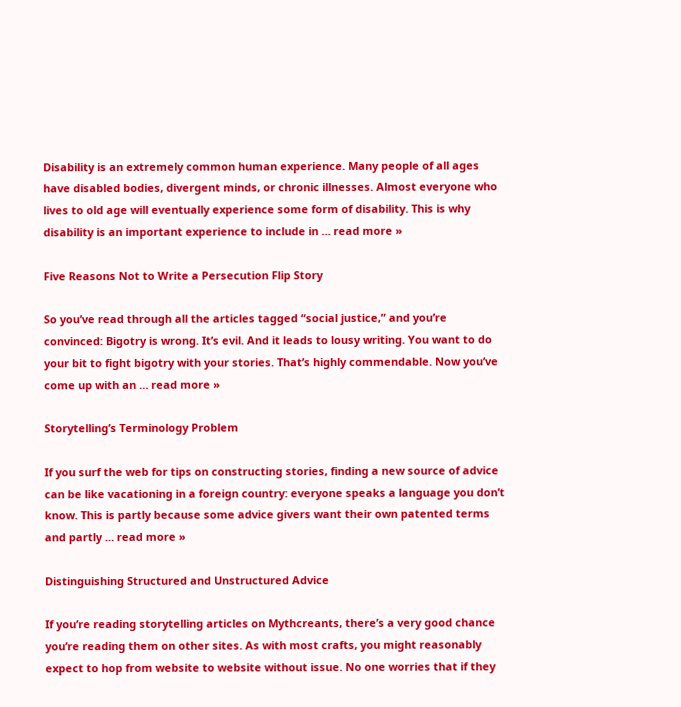Disability is an extremely common human experience. Many people of all ages have disabled bodies, divergent minds, or chronic illnesses. Almost everyone who lives to old age will eventually experience some form of disability. This is why disability is an important experience to include in … read more »

Five Reasons Not to Write a Persecution Flip Story

So you’ve read through all the articles tagged “social justice,” and you’re convinced: Bigotry is wrong. It’s evil. And it leads to lousy writing. You want to do your bit to fight bigotry with your stories. That’s highly commendable. Now you’ve come up with an … read more »

Storytelling’s Terminology Problem

If you surf the web for tips on constructing stories, finding a new source of advice can be like vacationing in a foreign country: everyone speaks a language you don’t know. This is partly because some advice givers want their own patented terms and partly … read more »

Distinguishing Structured and Unstructured Advice

If you’re reading storytelling articles on Mythcreants, there’s a very good chance you’re reading them on other sites. As with most crafts, you might reasonably expect to hop from website to website without issue. No one worries that if they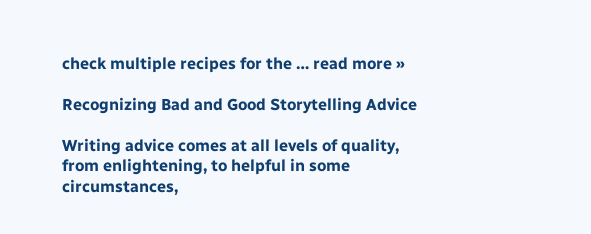check multiple recipes for the … read more »

Recognizing Bad and Good Storytelling Advice

Writing advice comes at all levels of quality, from enlightening, to helpful in some circumstances,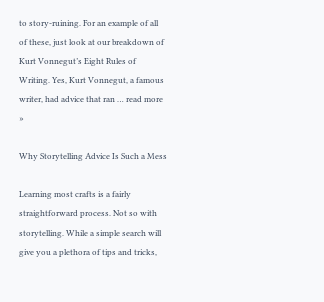to story-ruining. For an example of all of these, just look at our breakdown of Kurt Vonnegut’s Eight Rules of Writing. Yes, Kurt Vonnegut, a famous writer, had advice that ran … read more »

Why Storytelling Advice Is Such a Mess

Learning most crafts is a fairly straightforward process. Not so with storytelling. While a simple search will give you a plethora of tips and tricks,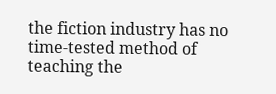the fiction industry has no time-tested method of teaching the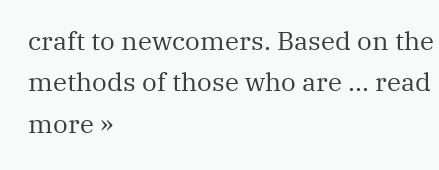craft to newcomers. Based on the methods of those who are … read more »